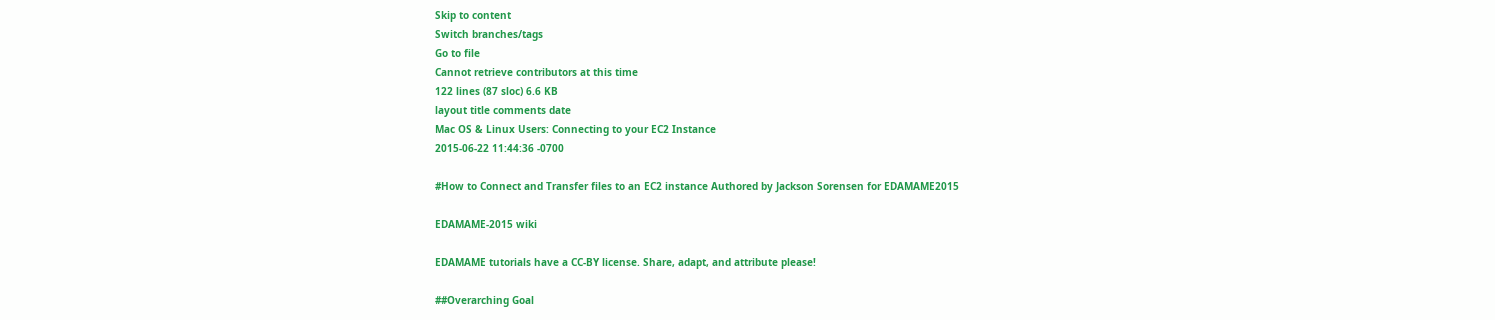Skip to content
Switch branches/tags
Go to file
Cannot retrieve contributors at this time
122 lines (87 sloc) 6.6 KB
layout title comments date
Mac OS & Linux Users: Connecting to your EC2 Instance
2015-06-22 11:44:36 -0700

#How to Connect and Transfer files to an EC2 instance Authored by Jackson Sorensen for EDAMAME2015

EDAMAME-2015 wiki

EDAMAME tutorials have a CC-BY license. Share, adapt, and attribute please!

##Overarching Goal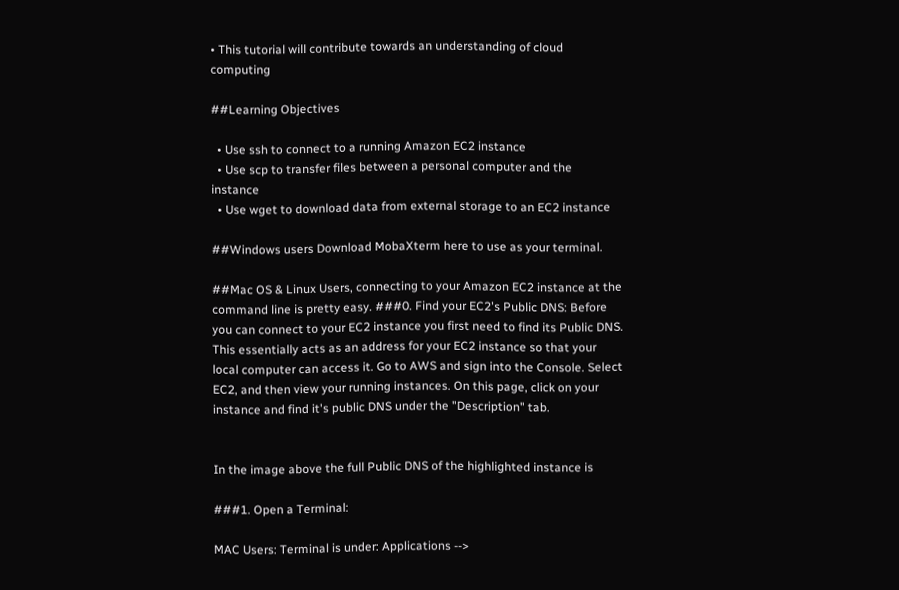• This tutorial will contribute towards an understanding of cloud computing

##Learning Objectives

  • Use ssh to connect to a running Amazon EC2 instance
  • Use scp to transfer files between a personal computer and the instance
  • Use wget to download data from external storage to an EC2 instance

##Windows users Download MobaXterm here to use as your terminal.

##Mac OS & Linux Users, connecting to your Amazon EC2 instance at the command line is pretty easy. ###0. Find your EC2's Public DNS: Before you can connect to your EC2 instance you first need to find its Public DNS. This essentially acts as an address for your EC2 instance so that your local computer can access it. Go to AWS and sign into the Console. Select EC2, and then view your running instances. On this page, click on your instance and find it's public DNS under the "Description" tab.


In the image above the full Public DNS of the highlighted instance is

###1. Open a Terminal:

MAC Users: Terminal is under: Applications -->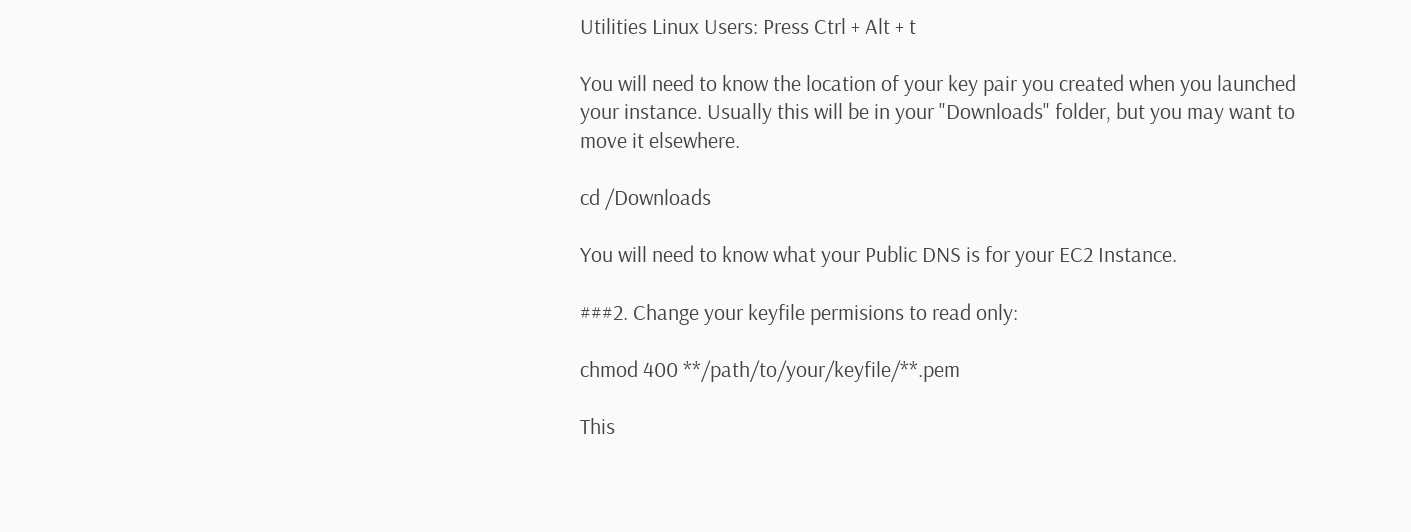Utilities Linux Users: Press Ctrl + Alt + t

You will need to know the location of your key pair you created when you launched your instance. Usually this will be in your "Downloads" folder, but you may want to move it elsewhere.

cd /Downloads

You will need to know what your Public DNS is for your EC2 Instance.

###2. Change your keyfile permisions to read only:

chmod 400 **/path/to/your/keyfile/**.pem

This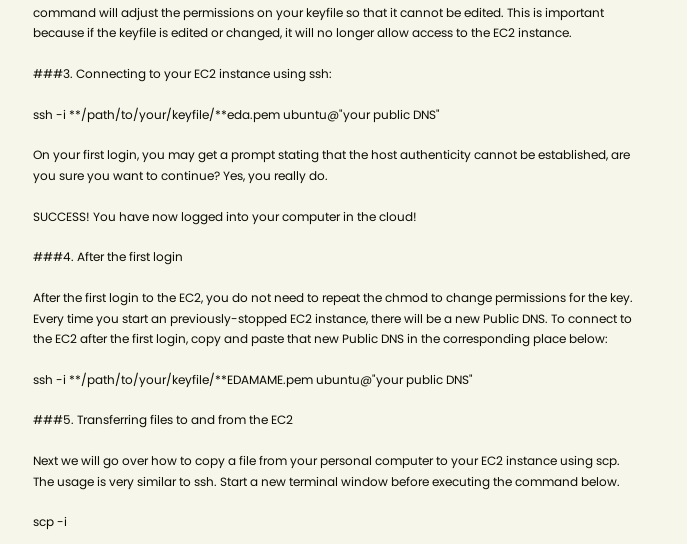command will adjust the permissions on your keyfile so that it cannot be edited. This is important because if the keyfile is edited or changed, it will no longer allow access to the EC2 instance.

###3. Connecting to your EC2 instance using ssh:

ssh -i **/path/to/your/keyfile/**eda.pem ubuntu@"your public DNS"

On your first login, you may get a prompt stating that the host authenticity cannot be established, are you sure you want to continue? Yes, you really do.

SUCCESS! You have now logged into your computer in the cloud!

###4. After the first login

After the first login to the EC2, you do not need to repeat the chmod to change permissions for the key. Every time you start an previously-stopped EC2 instance, there will be a new Public DNS. To connect to the EC2 after the first login, copy and paste that new Public DNS in the corresponding place below:

ssh -i **/path/to/your/keyfile/**EDAMAME.pem ubuntu@"your public DNS"

###5. Transferring files to and from the EC2

Next we will go over how to copy a file from your personal computer to your EC2 instance using scp. The usage is very similar to ssh. Start a new terminal window before executing the command below.

scp -i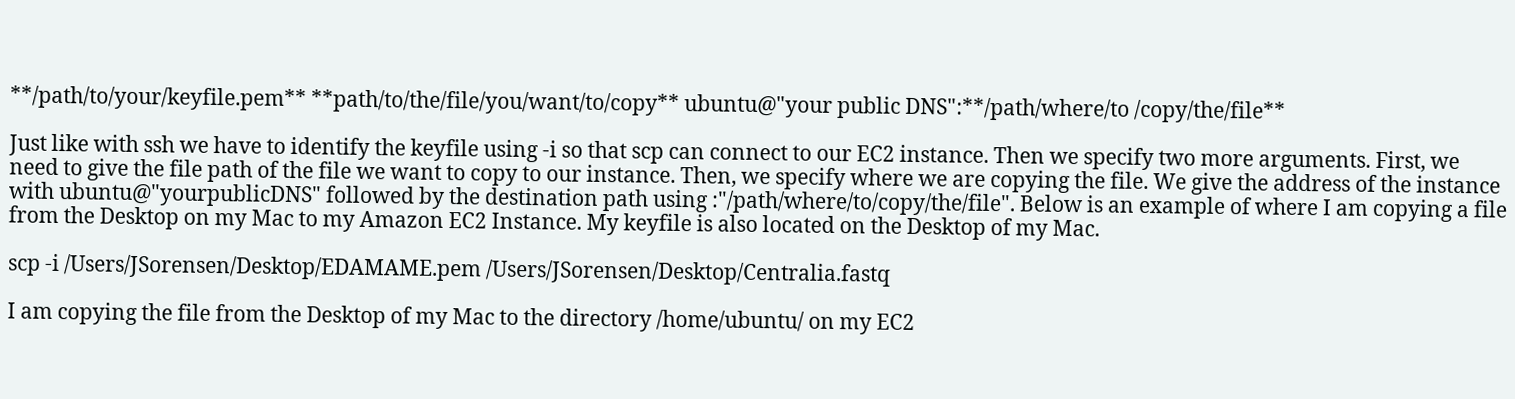**/path/to/your/keyfile.pem** **path/to/the/file/you/want/to/copy** ubuntu@"your public DNS":**/path/where/to /copy/the/file**

Just like with ssh we have to identify the keyfile using -i so that scp can connect to our EC2 instance. Then we specify two more arguments. First, we need to give the file path of the file we want to copy to our instance. Then, we specify where we are copying the file. We give the address of the instance with ubuntu@"yourpublicDNS" followed by the destination path using :"/path/where/to/copy/the/file". Below is an example of where I am copying a file from the Desktop on my Mac to my Amazon EC2 Instance. My keyfile is also located on the Desktop of my Mac.

scp -i /Users/JSorensen/Desktop/EDAMAME.pem /Users/JSorensen/Desktop/Centralia.fastq

I am copying the file from the Desktop of my Mac to the directory /home/ubuntu/ on my EC2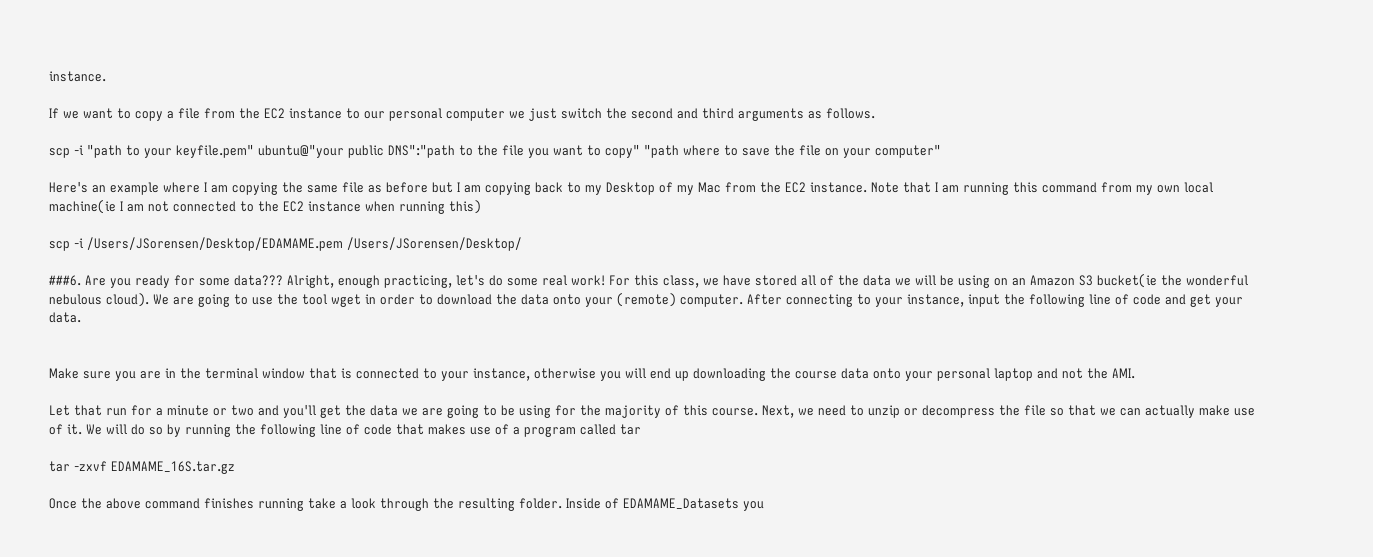instance.

If we want to copy a file from the EC2 instance to our personal computer we just switch the second and third arguments as follows.

scp -i "path to your keyfile.pem" ubuntu@"your public DNS":"path to the file you want to copy" "path where to save the file on your computer"

Here's an example where I am copying the same file as before but I am copying back to my Desktop of my Mac from the EC2 instance. Note that I am running this command from my own local machine(ie I am not connected to the EC2 instance when running this)

scp -i /Users/JSorensen/Desktop/EDAMAME.pem /Users/JSorensen/Desktop/

###6. Are you ready for some data??? Alright, enough practicing, let's do some real work! For this class, we have stored all of the data we will be using on an Amazon S3 bucket(ie the wonderful nebulous cloud). We are going to use the tool wget in order to download the data onto your (remote) computer. After connecting to your instance, input the following line of code and get your data.


Make sure you are in the terminal window that is connected to your instance, otherwise you will end up downloading the course data onto your personal laptop and not the AMI.

Let that run for a minute or two and you'll get the data we are going to be using for the majority of this course. Next, we need to unzip or decompress the file so that we can actually make use of it. We will do so by running the following line of code that makes use of a program called tar

tar -zxvf EDAMAME_16S.tar.gz

Once the above command finishes running take a look through the resulting folder. Inside of EDAMAME_Datasets you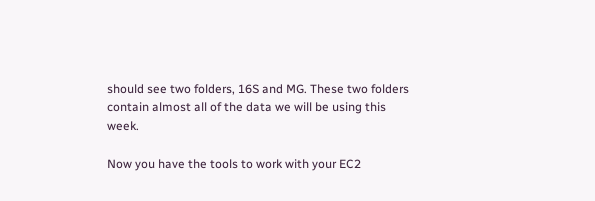should see two folders, 16S and MG. These two folders contain almost all of the data we will be using this week.

Now you have the tools to work with your EC2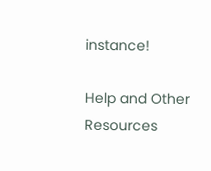instance!

Help and Other Resources